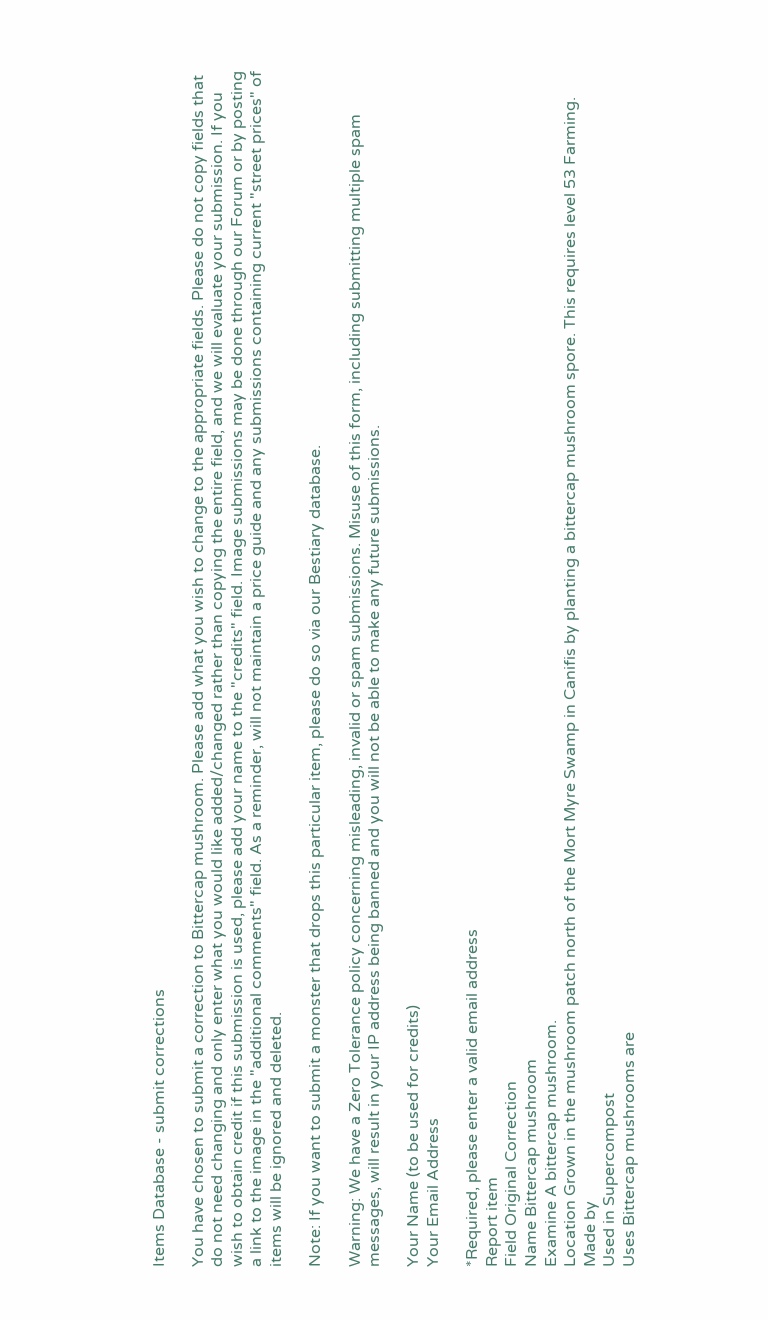Items Database - submit corrections

You have chosen to submit a correction to Bittercap mushroom. Please add what you wish to change to the appropriate fields. Please do not copy fields that do not need changing and only enter what you would like added/changed rather than copying the entire field, and we will evaluate your submission. If you wish to obtain credit if this submission is used, please add your name to the "credits" field. Image submissions may be done through our Forum or by posting a link to the image in the "additional comments" field. As a reminder, will not maintain a price guide and any submissions containing current "street prices" of items will be ignored and deleted.

Note: If you want to submit a monster that drops this particular item, please do so via our Bestiary database.

Warning: We have a Zero Tolerance policy concerning misleading, invalid or spam submissions. Misuse of this form, including submitting multiple spam messages, will result in your IP address being banned and you will not be able to make any future submissions.

Your Name (to be used for credits)
Your Email Address

*Required, please enter a valid email address
Report item
Field Original Correction
Name Bittercap mushroom
Examine A bittercap mushroom.
Location Grown in the mushroom patch north of the Mort Myre Swamp in Canifis by planting a bittercap mushroom spore. This requires level 53 Farming.
Made by
Used in Supercompost
Uses Bittercap mushrooms are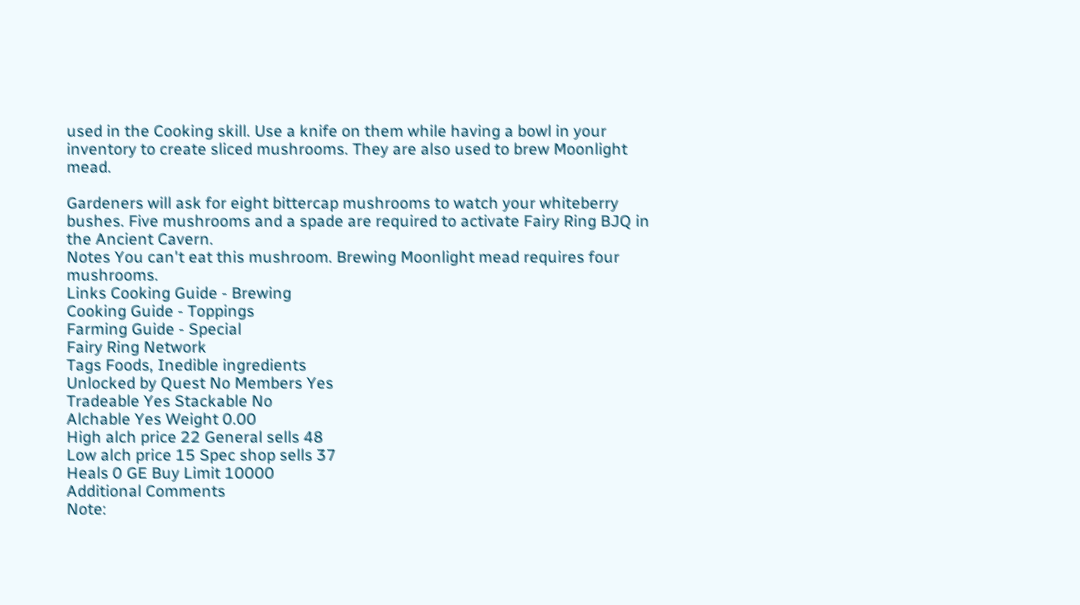used in the Cooking skill. Use a knife on them while having a bowl in your inventory to create sliced mushrooms. They are also used to brew Moonlight mead.

Gardeners will ask for eight bittercap mushrooms to watch your whiteberry bushes. Five mushrooms and a spade are required to activate Fairy Ring BJQ in the Ancient Cavern.
Notes You can't eat this mushroom. Brewing Moonlight mead requires four mushrooms.
Links Cooking Guide - Brewing
Cooking Guide - Toppings
Farming Guide - Special
Fairy Ring Network
Tags Foods, Inedible ingredients
Unlocked by Quest No Members Yes
Tradeable Yes Stackable No
Alchable Yes Weight 0.00
High alch price 22 General sells 48
Low alch price 15 Spec shop sells 37
Heals 0 GE Buy Limit 10000
Additional Comments
Note: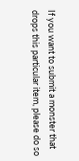If you want to submit a monster that drops this particular item, please do so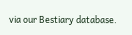via our Bestiary database.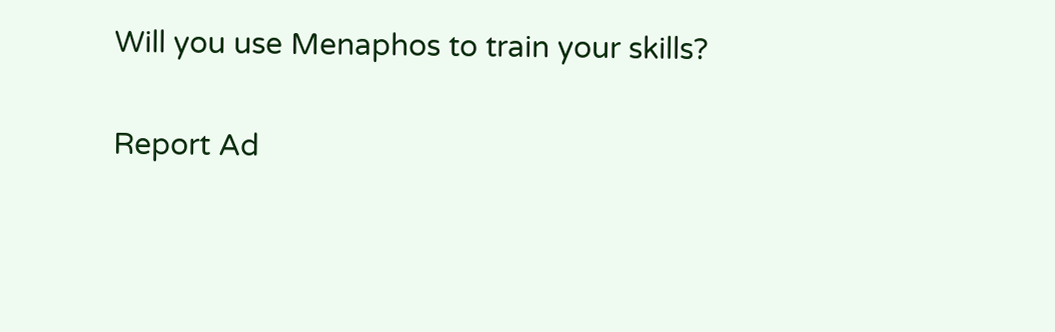Will you use Menaphos to train your skills?

Report Ad